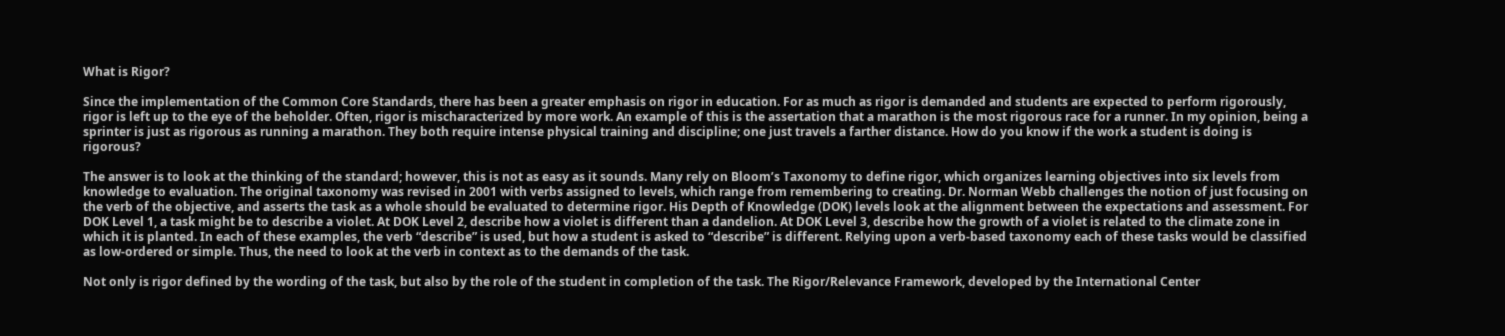What is Rigor?

Since the implementation of the Common Core Standards, there has been a greater emphasis on rigor in education. For as much as rigor is demanded and students are expected to perform rigorously, rigor is left up to the eye of the beholder. Often, rigor is mischaracterized by more work. An example of this is the assertation that a marathon is the most rigorous race for a runner. In my opinion, being a sprinter is just as rigorous as running a marathon. They both require intense physical training and discipline; one just travels a farther distance. How do you know if the work a student is doing is rigorous?

The answer is to look at the thinking of the standard; however, this is not as easy as it sounds. Many rely on Bloom’s Taxonomy to define rigor, which organizes learning objectives into six levels from knowledge to evaluation. The original taxonomy was revised in 2001 with verbs assigned to levels, which range from remembering to creating. Dr. Norman Webb challenges the notion of just focusing on the verb of the objective, and asserts the task as a whole should be evaluated to determine rigor. His Depth of Knowledge (DOK) levels look at the alignment between the expectations and assessment. For DOK Level 1, a task might be to describe a violet. At DOK Level 2, describe how a violet is different than a dandelion. At DOK Level 3, describe how the growth of a violet is related to the climate zone in which it is planted. In each of these examples, the verb “describe” is used, but how a student is asked to “describe” is different. Relying upon a verb-based taxonomy each of these tasks would be classified as low-ordered or simple. Thus, the need to look at the verb in context as to the demands of the task.

Not only is rigor defined by the wording of the task, but also by the role of the student in completion of the task. The Rigor/Relevance Framework, developed by the International Center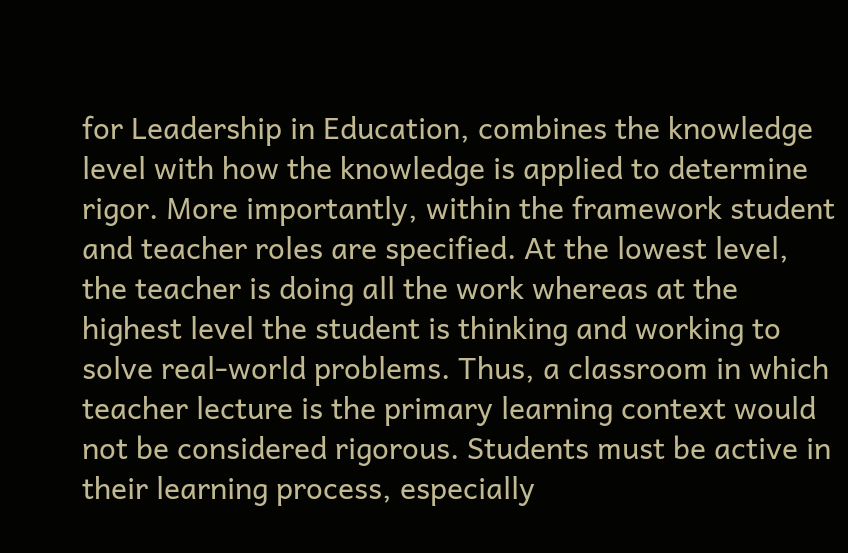for Leadership in Education, combines the knowledge level with how the knowledge is applied to determine rigor. More importantly, within the framework student and teacher roles are specified. At the lowest level, the teacher is doing all the work whereas at the highest level the student is thinking and working to solve real-world problems. Thus, a classroom in which teacher lecture is the primary learning context would not be considered rigorous. Students must be active in their learning process, especially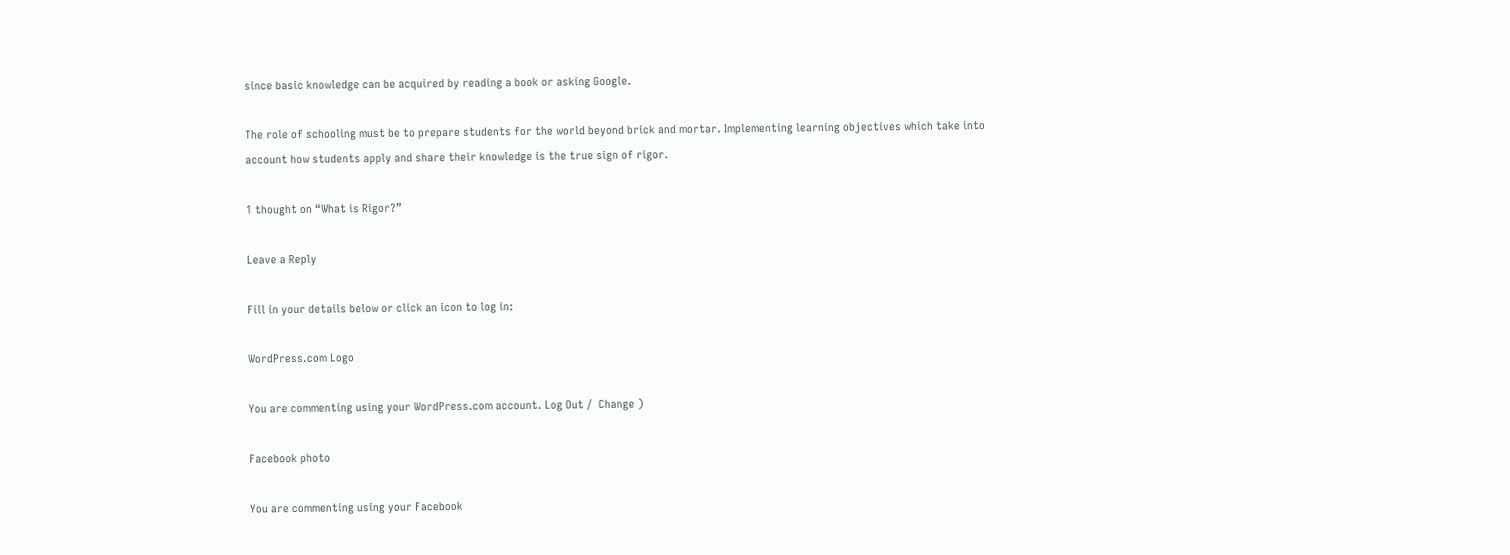since basic knowledge can be acquired by reading a book or asking Google.

The role of schooling must be to prepare students for the world beyond brick and mortar. Implementing learning objectives which take into account how students apply and share their knowledge is the true sign of rigor.

1 thought on “What is Rigor?”

Leave a Reply

Fill in your details below or click an icon to log in:

WordPress.com Logo

You are commenting using your WordPress.com account. Log Out /  Change )

Facebook photo

You are commenting using your Facebook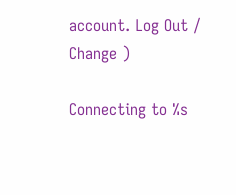account. Log Out /  Change )

Connecting to %s